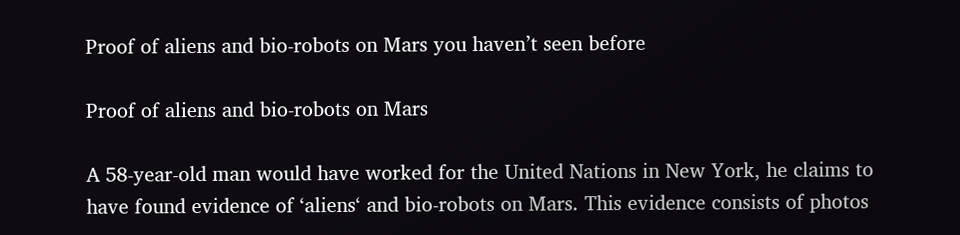Proof of aliens and bio-robots on Mars you haven’t seen before

Proof of aliens and bio-robots on Mars

A 58-year-old man would have worked for the United Nations in New York, he claims to have found evidence of ‘aliens‘ and bio-robots on Mars. This evidence consists of photos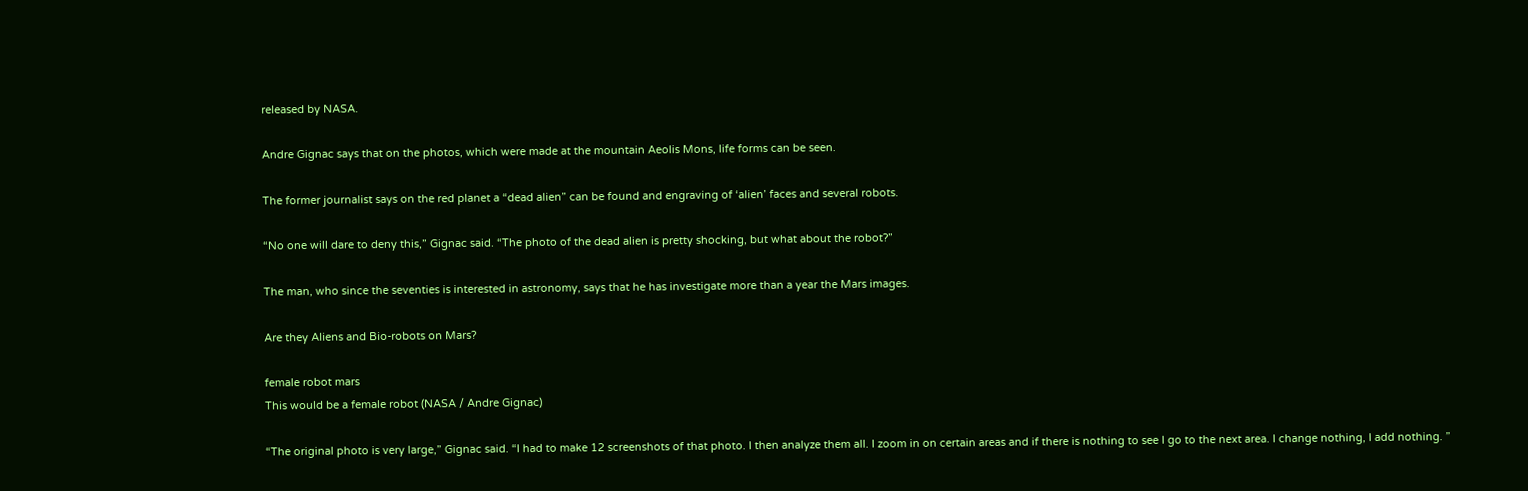released by NASA.

Andre Gignac says that on the photos, which were made at the mountain Aeolis Mons, life forms can be seen.

The former journalist says on the red planet a “dead alien” can be found and engraving of ‘alien’ faces and several robots.

“No one will dare to deny this,” Gignac said. “The photo of the dead alien is pretty shocking, but what about the robot?”

The man, who since the seventies is interested in astronomy, says that he has investigate more than a year the Mars images.

Are they Aliens and Bio-robots on Mars?

female robot mars
This would be a female robot (NASA / Andre Gignac)

“The original photo is very large,” Gignac said. “I had to make 12 screenshots of that photo. I then analyze them all. I zoom in on certain areas and if there is nothing to see I go to the next area. I change nothing, I add nothing. ”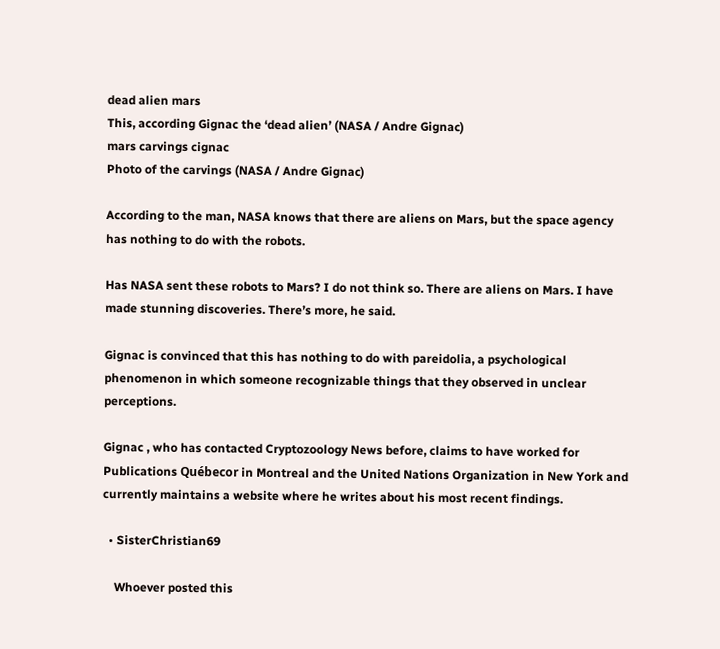dead alien mars
This, according Gignac the ‘dead alien’ (NASA / Andre Gignac)
mars carvings cignac
Photo of the carvings (NASA / Andre Gignac)

According to the man, NASA knows that there are aliens on Mars, but the space agency has nothing to do with the robots.

Has NASA sent these robots to Mars? I do not think so. There are aliens on Mars. I have made stunning discoveries. There’s more, he said.

Gignac is convinced that this has nothing to do with pareidolia, a psychological phenomenon in which someone recognizable things that they observed in unclear perceptions.

Gignac , who has contacted Cryptozoology News before, claims to have worked for Publications Québecor in Montreal and the United Nations Organization in New York and currently maintains a website where he writes about his most recent findings.

  • SisterChristian69

    Whoever posted this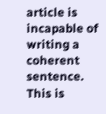article is incapable of writing a coherent sentence. This is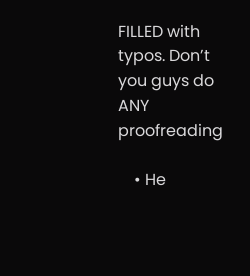FILLED with typos. Don’t you guys do ANY proofreading

    • He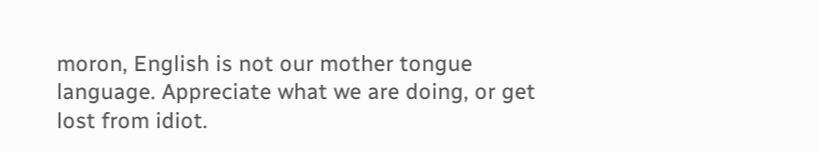moron, English is not our mother tongue language. Appreciate what we are doing, or get lost from idiot.